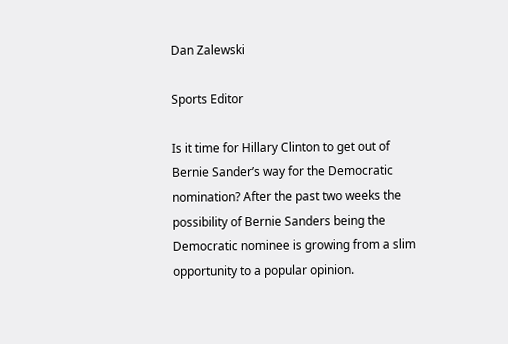Dan Zalewski

Sports Editor

Is it time for Hillary Clinton to get out of Bernie Sander’s way for the Democratic nomination? After the past two weeks the possibility of Bernie Sanders being the Democratic nominee is growing from a slim opportunity to a popular opinion.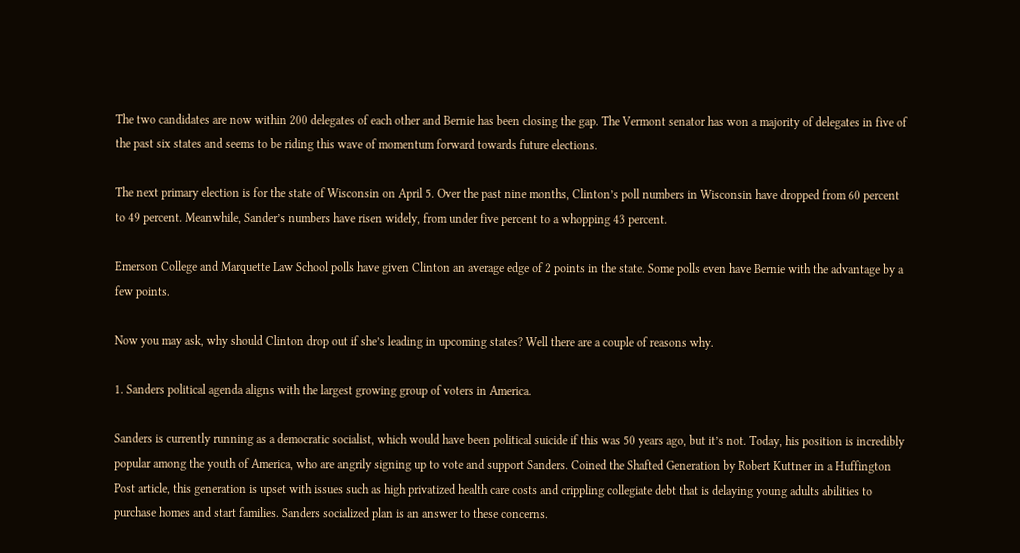The two candidates are now within 200 delegates of each other and Bernie has been closing the gap. The Vermont senator has won a majority of delegates in five of the past six states and seems to be riding this wave of momentum forward towards future elections.

The next primary election is for the state of Wisconsin on April 5. Over the past nine months, Clinton’s poll numbers in Wisconsin have dropped from 60 percent to 49 percent. Meanwhile, Sander’s numbers have risen widely, from under five percent to a whopping 43 percent.

Emerson College and Marquette Law School polls have given Clinton an average edge of 2 points in the state. Some polls even have Bernie with the advantage by a few points.

Now you may ask, why should Clinton drop out if she’s leading in upcoming states? Well there are a couple of reasons why.

1. Sanders political agenda aligns with the largest growing group of voters in America.

Sanders is currently running as a democratic socialist, which would have been political suicide if this was 50 years ago, but it’s not. Today, his position is incredibly popular among the youth of America, who are angrily signing up to vote and support Sanders. Coined the Shafted Generation by Robert Kuttner in a Huffington Post article, this generation is upset with issues such as high privatized health care costs and crippling collegiate debt that is delaying young adults abilities to purchase homes and start families. Sanders socialized plan is an answer to these concerns.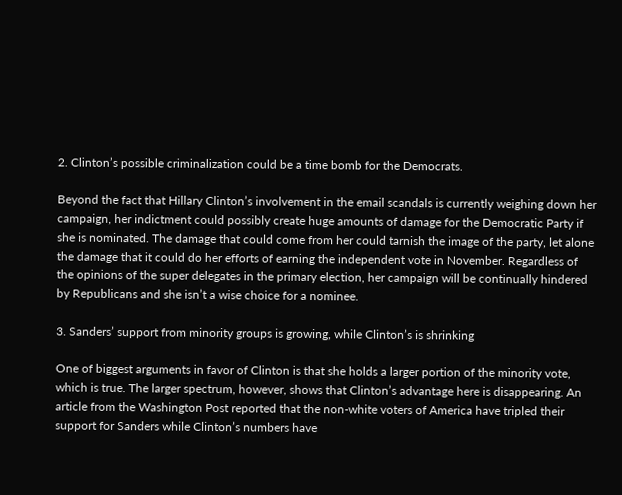2. Clinton’s possible criminalization could be a time bomb for the Democrats.

Beyond the fact that Hillary Clinton’s involvement in the email scandals is currently weighing down her campaign, her indictment could possibly create huge amounts of damage for the Democratic Party if she is nominated. The damage that could come from her could tarnish the image of the party, let alone the damage that it could do her efforts of earning the independent vote in November. Regardless of the opinions of the super delegates in the primary election, her campaign will be continually hindered by Republicans and she isn’t a wise choice for a nominee.

3. Sanders’ support from minority groups is growing, while Clinton’s is shrinking

One of biggest arguments in favor of Clinton is that she holds a larger portion of the minority vote, which is true. The larger spectrum, however, shows that Clinton’s advantage here is disappearing. An article from the Washington Post reported that the non-white voters of America have tripled their support for Sanders while Clinton’s numbers have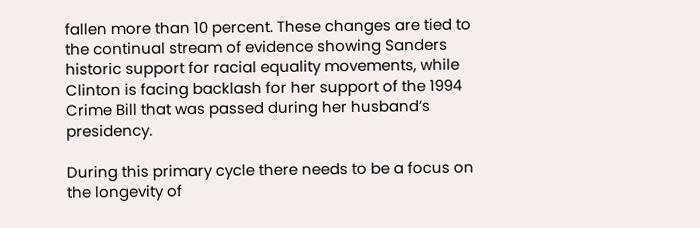fallen more than 10 percent. These changes are tied to the continual stream of evidence showing Sanders historic support for racial equality movements, while Clinton is facing backlash for her support of the 1994 Crime Bill that was passed during her husband’s presidency.

During this primary cycle there needs to be a focus on the longevity of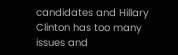candidates and Hillary Clinton has too many issues and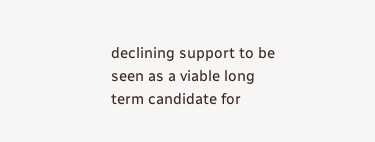declining support to be seen as a viable long term candidate for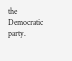the Democratic party.